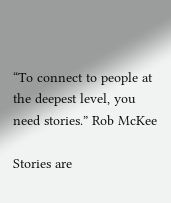“To connect to people at the deepest level, you need stories.” Rob McKee

Stories are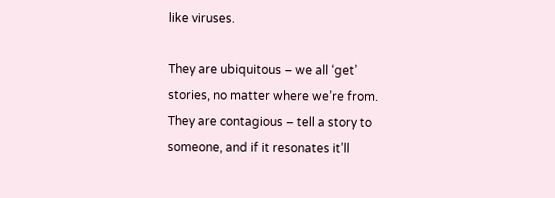like viruses.

They are ubiquitous – we all ‘get’ stories, no matter where we’re from. They are contagious – tell a story to someone, and if it resonates it’ll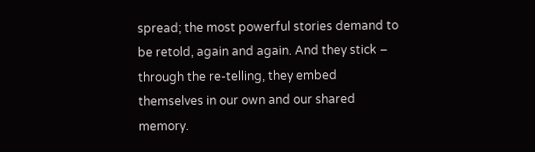spread; the most powerful stories demand to be retold, again and again. And they stick – through the re-telling, they embed themselves in our own and our shared memory.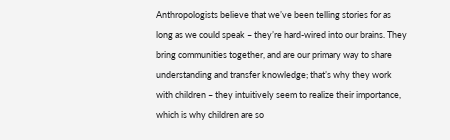Anthropologists believe that we’ve been telling stories for as long as we could speak – they’re hard-wired into our brains. They bring communities together, and are our primary way to share understanding and transfer knowledge; that’s why they work with children – they intuitively seem to realize their importance, which is why children are so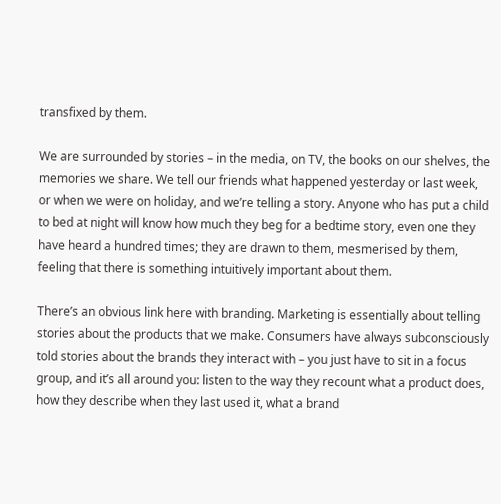transfixed by them.

We are surrounded by stories – in the media, on TV, the books on our shelves, the memories we share. We tell our friends what happened yesterday or last week, or when we were on holiday, and we’re telling a story. Anyone who has put a child to bed at night will know how much they beg for a bedtime story, even one they have heard a hundred times; they are drawn to them, mesmerised by them, feeling that there is something intuitively important about them.

There’s an obvious link here with branding. Marketing is essentially about telling stories about the products that we make. Consumers have always subconsciously told stories about the brands they interact with – you just have to sit in a focus group, and it’s all around you: listen to the way they recount what a product does, how they describe when they last used it, what a brand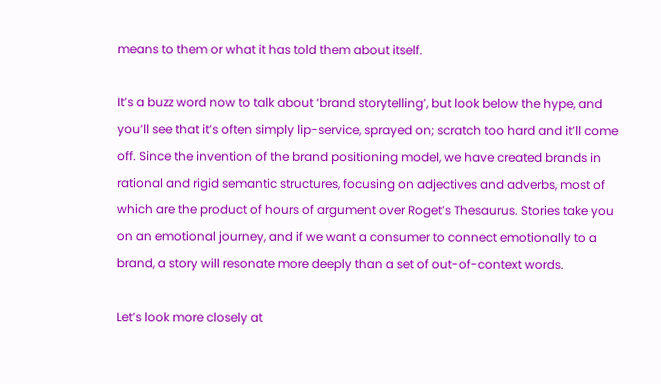means to them or what it has told them about itself.

It’s a buzz word now to talk about ‘brand storytelling’, but look below the hype, and you’ll see that it’s often simply lip-service, sprayed on; scratch too hard and it’ll come off. Since the invention of the brand positioning model, we have created brands in rational and rigid semantic structures, focusing on adjectives and adverbs, most of which are the product of hours of argument over Roget’s Thesaurus. Stories take you on an emotional journey, and if we want a consumer to connect emotionally to a brand, a story will resonate more deeply than a set of out-of-context words.

Let’s look more closely at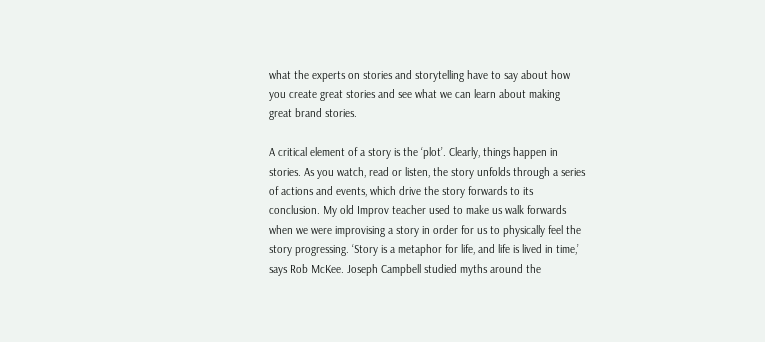what the experts on stories and storytelling have to say about how you create great stories and see what we can learn about making great brand stories.

A critical element of a story is the ‘plot’. Clearly, things happen in stories. As you watch, read or listen, the story unfolds through a series of actions and events, which drive the story forwards to its conclusion. My old Improv teacher used to make us walk forwards when we were improvising a story in order for us to physically feel the story progressing. ‘Story is a metaphor for life, and life is lived in time,’ says Rob McKee. Joseph Campbell studied myths around the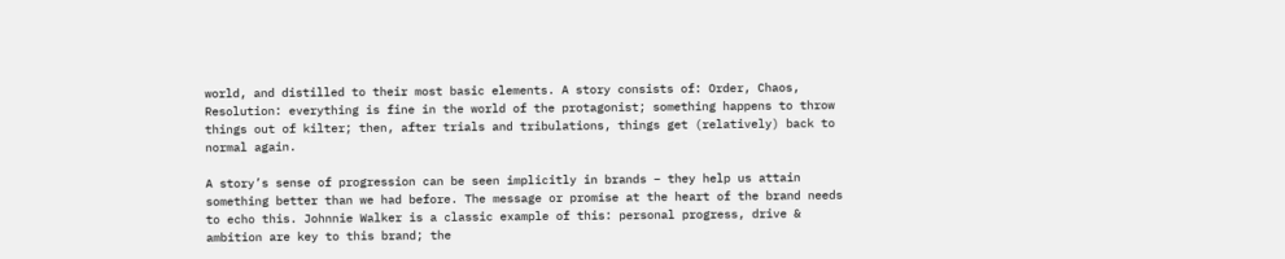world, and distilled to their most basic elements. A story consists of: Order, Chaos, Resolution: everything is fine in the world of the protagonist; something happens to throw things out of kilter; then, after trials and tribulations, things get (relatively) back to normal again.

A story’s sense of progression can be seen implicitly in brands – they help us attain something better than we had before. The message or promise at the heart of the brand needs to echo this. Johnnie Walker is a classic example of this: personal progress, drive & ambition are key to this brand; the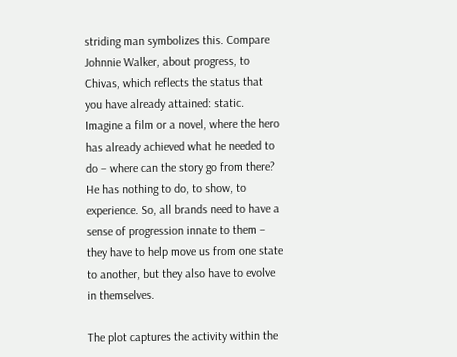striding man symbolizes this. Compare Johnnie Walker, about progress, to Chivas, which reflects the status that you have already attained: static. Imagine a film or a novel, where the hero has already achieved what he needed to do – where can the story go from there? He has nothing to do, to show, to experience. So, all brands need to have a sense of progression innate to them – they have to help move us from one state to another, but they also have to evolve in themselves.

The plot captures the activity within the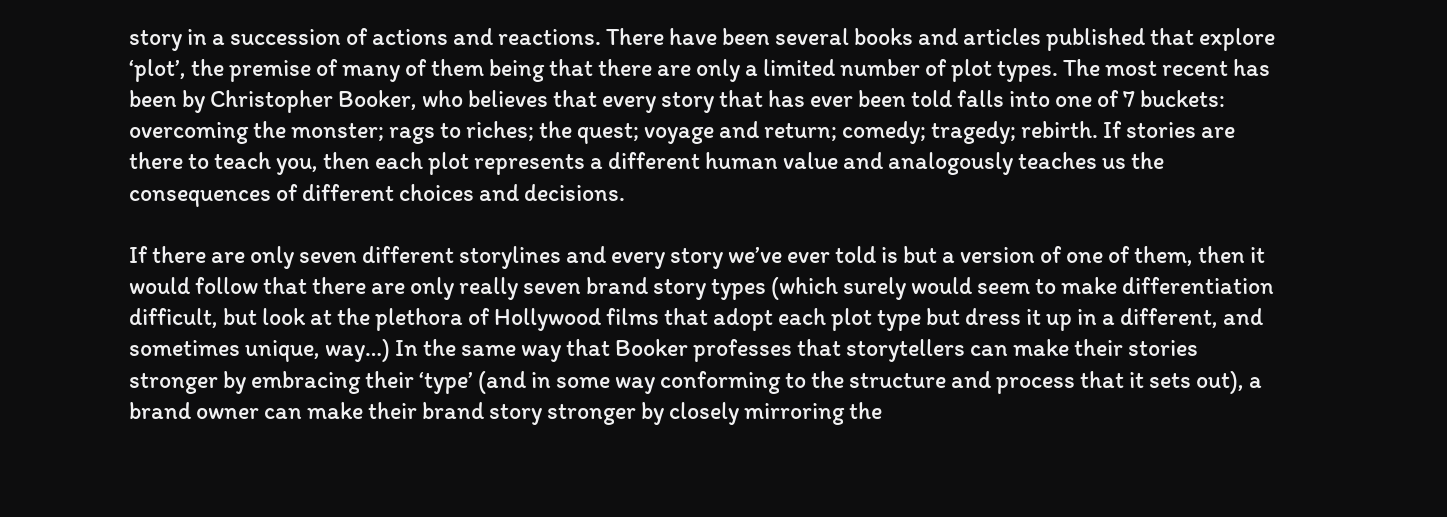story in a succession of actions and reactions. There have been several books and articles published that explore ‘plot’, the premise of many of them being that there are only a limited number of plot types. The most recent has been by Christopher Booker, who believes that every story that has ever been told falls into one of 7 buckets: overcoming the monster; rags to riches; the quest; voyage and return; comedy; tragedy; rebirth. If stories are there to teach you, then each plot represents a different human value and analogously teaches us the consequences of different choices and decisions.

If there are only seven different storylines and every story we’ve ever told is but a version of one of them, then it would follow that there are only really seven brand story types (which surely would seem to make differentiation difficult, but look at the plethora of Hollywood films that adopt each plot type but dress it up in a different, and sometimes unique, way…) In the same way that Booker professes that storytellers can make their stories stronger by embracing their ‘type’ (and in some way conforming to the structure and process that it sets out), a brand owner can make their brand story stronger by closely mirroring the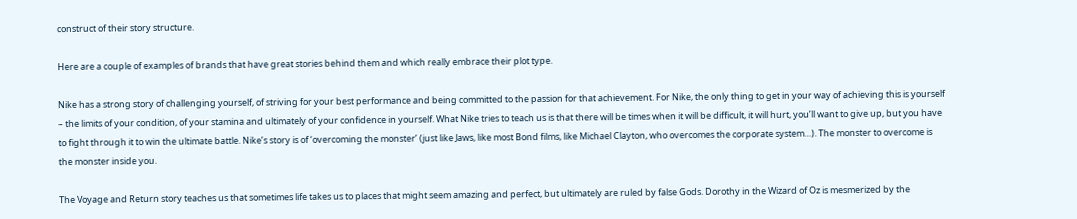construct of their story structure.

Here are a couple of examples of brands that have great stories behind them and which really embrace their plot type.

Nike has a strong story of challenging yourself, of striving for your best performance and being committed to the passion for that achievement. For Nike, the only thing to get in your way of achieving this is yourself – the limits of your condition, of your stamina and ultimately of your confidence in yourself. What Nike tries to teach us is that there will be times when it will be difficult, it will hurt, you’ll want to give up, but you have to fight through it to win the ultimate battle. Nike’s story is of ‘overcoming the monster’ (just like Jaws, like most Bond films, like Michael Clayton, who overcomes the corporate system…). The monster to overcome is the monster inside you.

The Voyage and Return story teaches us that sometimes life takes us to places that might seem amazing and perfect, but ultimately are ruled by false Gods. Dorothy in the Wizard of Oz is mesmerized by the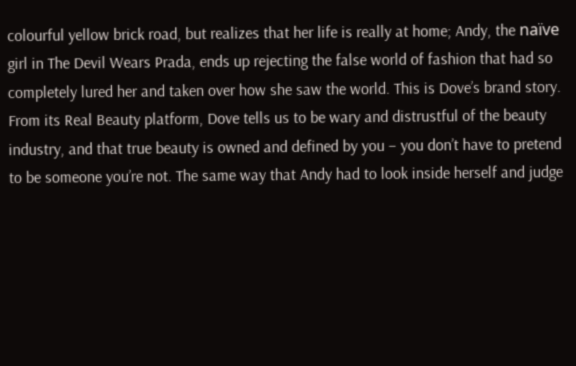colourful yellow brick road, but realizes that her life is really at home; Andy, the naïve girl in The Devil Wears Prada, ends up rejecting the false world of fashion that had so completely lured her and taken over how she saw the world. This is Dove’s brand story. From its Real Beauty platform, Dove tells us to be wary and distrustful of the beauty industry, and that true beauty is owned and defined by you – you don’t have to pretend to be someone you’re not. The same way that Andy had to look inside herself and judge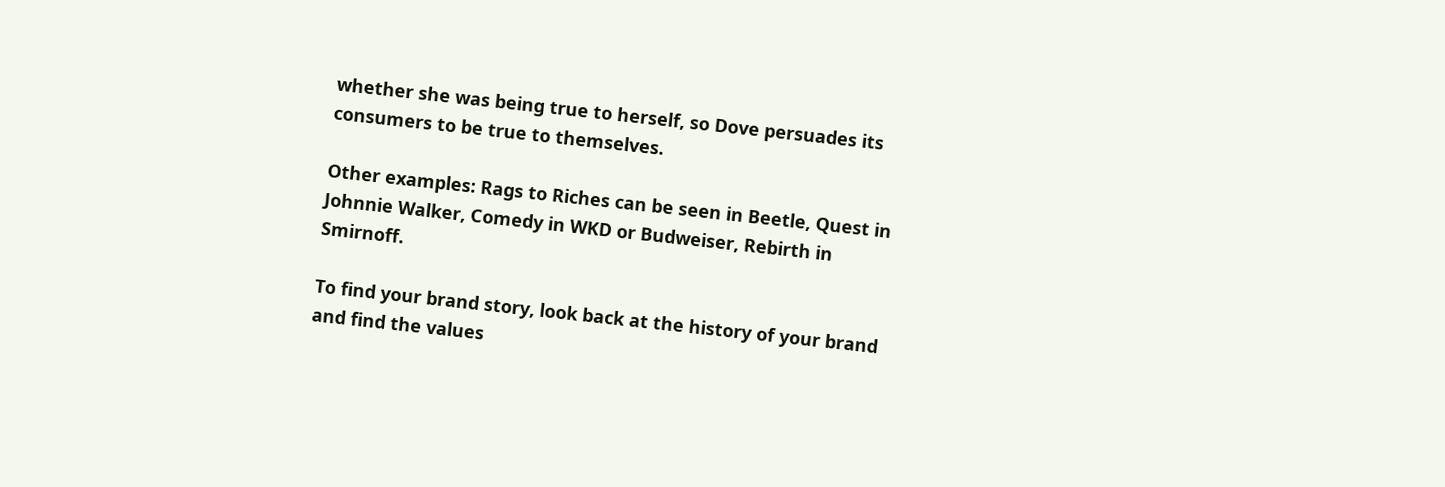whether she was being true to herself, so Dove persuades its consumers to be true to themselves.

Other examples: Rags to Riches can be seen in Beetle, Quest in Johnnie Walker, Comedy in WKD or Budweiser, Rebirth in Smirnoff.

To find your brand story, look back at the history of your brand and find the values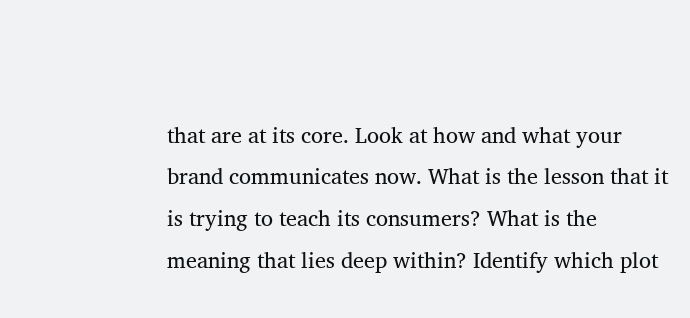that are at its core. Look at how and what your brand communicates now. What is the lesson that it is trying to teach its consumers? What is the meaning that lies deep within? Identify which plot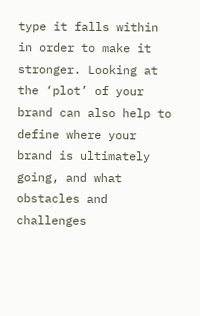type it falls within in order to make it stronger. Looking at the ‘plot’ of your brand can also help to define where your brand is ultimately going, and what obstacles and challenges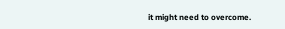it might need to overcome.